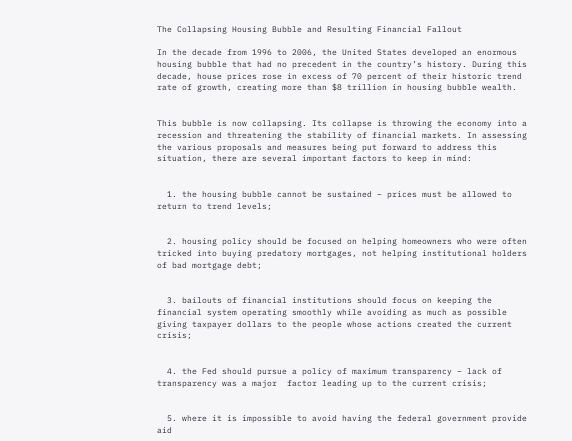The Collapsing Housing Bubble and Resulting Financial Fallout

In the decade from 1996 to 2006, the United States developed an enormous housing bubble that had no precedent in the country’s history. During this decade, house prices rose in excess of 70 percent of their historic trend rate of growth, creating more than $8 trillion in housing bubble wealth.


This bubble is now collapsing. Its collapse is throwing the economy into a recession and threatening the stability of financial markets. In assessing the various proposals and measures being put forward to address this situation, there are several important factors to keep in mind:


  1. the housing bubble cannot be sustained – prices must be allowed to return to trend levels;


  2. housing policy should be focused on helping homeowners who were often tricked into buying predatory mortgages, not helping institutional holders of bad mortgage debt;


  3. bailouts of financial institutions should focus on keeping the financial system operating smoothly while avoiding as much as possible giving taxpayer dollars to the people whose actions created the current crisis;


  4. the Fed should pursue a policy of maximum transparency – lack of transparency was a major  factor leading up to the current crisis;


  5. where it is impossible to avoid having the federal government provide aid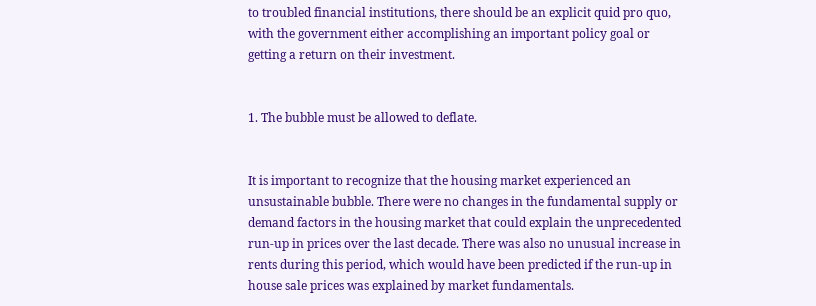to troubled financial institutions, there should be an explicit quid pro quo, with the government either accomplishing an important policy goal or getting a return on their investment.


1. The bubble must be allowed to deflate.


It is important to recognize that the housing market experienced an unsustainable bubble. There were no changes in the fundamental supply or demand factors in the housing market that could explain the unprecedented run-up in prices over the last decade. There was also no unusual increase in rents during this period, which would have been predicted if the run-up in house sale prices was explained by market fundamentals.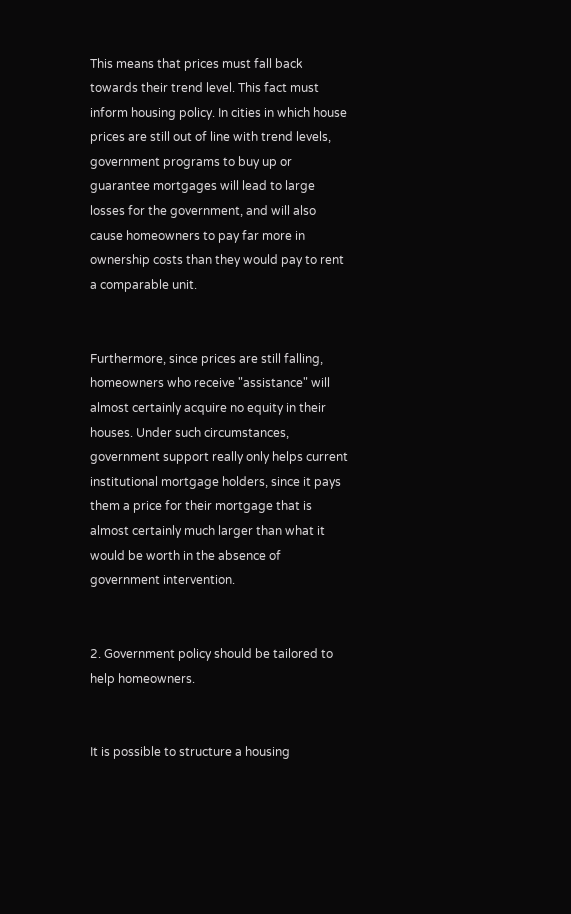This means that prices must fall back towards their trend level. This fact must inform housing policy. In cities in which house prices are still out of line with trend levels, government programs to buy up or guarantee mortgages will lead to large losses for the government, and will also cause homeowners to pay far more in ownership costs than they would pay to rent a comparable unit.


Furthermore, since prices are still falling, homeowners who receive "assistance" will almost certainly acquire no equity in their houses. Under such circumstances, government support really only helps current institutional mortgage holders, since it pays them a price for their mortgage that is almost certainly much larger than what it would be worth in the absence of government intervention.


2. Government policy should be tailored to help homeowners.


It is possible to structure a housing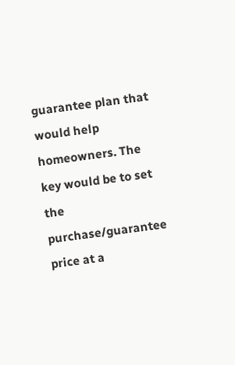guarantee plan that would help homeowners. The key would be to set the purchase/guarantee price at a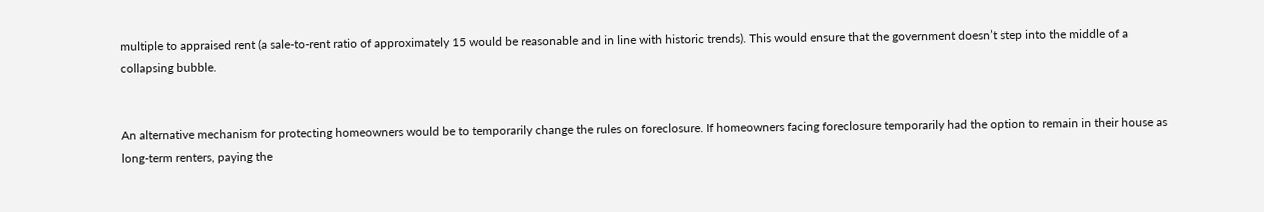multiple to appraised rent (a sale-to-rent ratio of approximately 15 would be reasonable and in line with historic trends). This would ensure that the government doesn’t step into the middle of a collapsing bubble.


An alternative mechanism for protecting homeowners would be to temporarily change the rules on foreclosure. If homeowners facing foreclosure temporarily had the option to remain in their house as long-term renters, paying the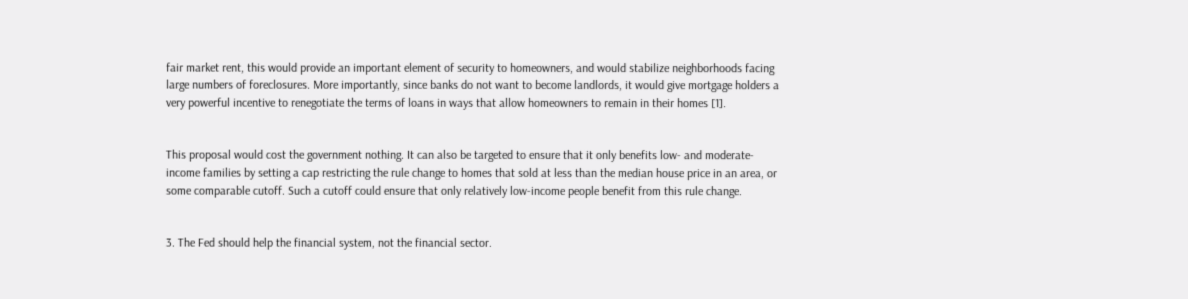fair market rent, this would provide an important element of security to homeowners, and would stabilize neighborhoods facing large numbers of foreclosures. More importantly, since banks do not want to become landlords, it would give mortgage holders a very powerful incentive to renegotiate the terms of loans in ways that allow homeowners to remain in their homes [1].


This proposal would cost the government nothing. It can also be targeted to ensure that it only benefits low- and moderate-income families by setting a cap restricting the rule change to homes that sold at less than the median house price in an area, or some comparable cutoff. Such a cutoff could ensure that only relatively low-income people benefit from this rule change.


3. The Fed should help the financial system, not the financial sector.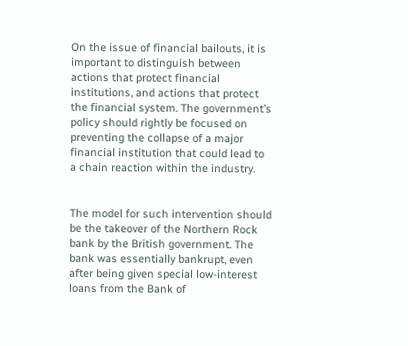On the issue of financial bailouts, it is important to distinguish between actions that protect financial institutions, and actions that protect the financial system. The government’s policy should rightly be focused on preventing the collapse of a major financial institution that could lead to a chain reaction within the industry.


The model for such intervention should be the takeover of the Northern Rock bank by the British government. The bank was essentially bankrupt, even after being given special low-interest loans from the Bank of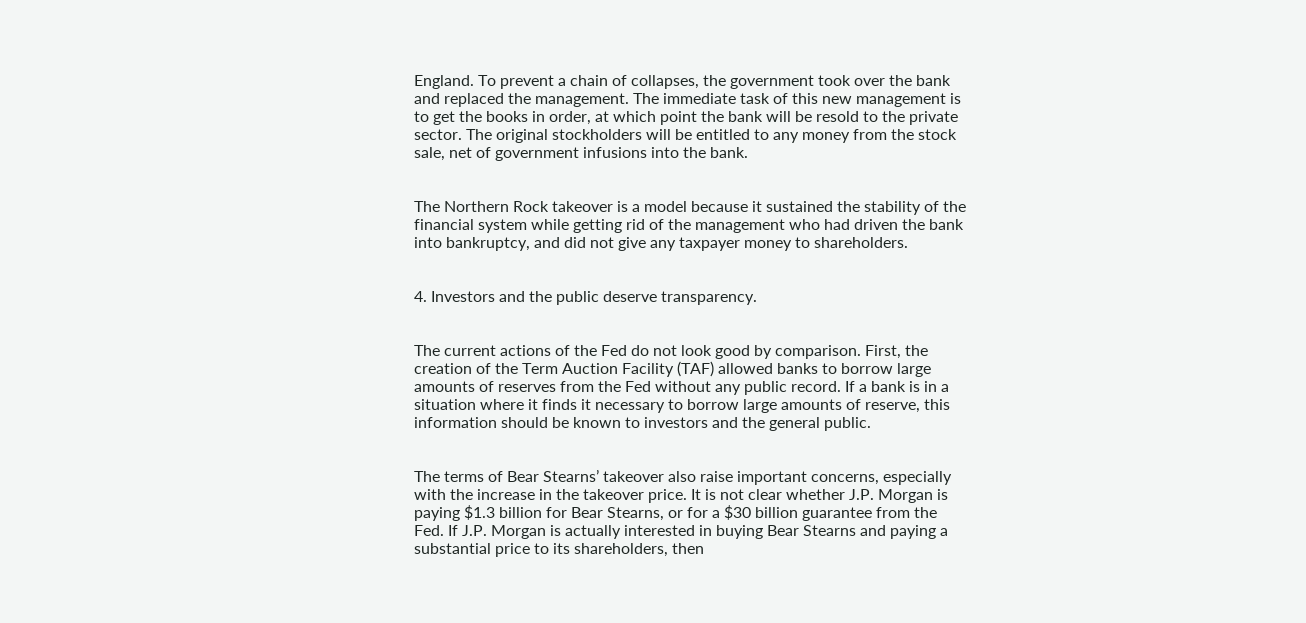England. To prevent a chain of collapses, the government took over the bank and replaced the management. The immediate task of this new management is to get the books in order, at which point the bank will be resold to the private sector. The original stockholders will be entitled to any money from the stock sale, net of government infusions into the bank.


The Northern Rock takeover is a model because it sustained the stability of the financial system while getting rid of the management who had driven the bank into bankruptcy, and did not give any taxpayer money to shareholders.


4. Investors and the public deserve transparency.


The current actions of the Fed do not look good by comparison. First, the creation of the Term Auction Facility (TAF) allowed banks to borrow large amounts of reserves from the Fed without any public record. If a bank is in a situation where it finds it necessary to borrow large amounts of reserve, this information should be known to investors and the general public.


The terms of Bear Stearns’ takeover also raise important concerns, especially with the increase in the takeover price. It is not clear whether J.P. Morgan is paying $1.3 billion for Bear Stearns, or for a $30 billion guarantee from the Fed. If J.P. Morgan is actually interested in buying Bear Stearns and paying a substantial price to its shareholders, then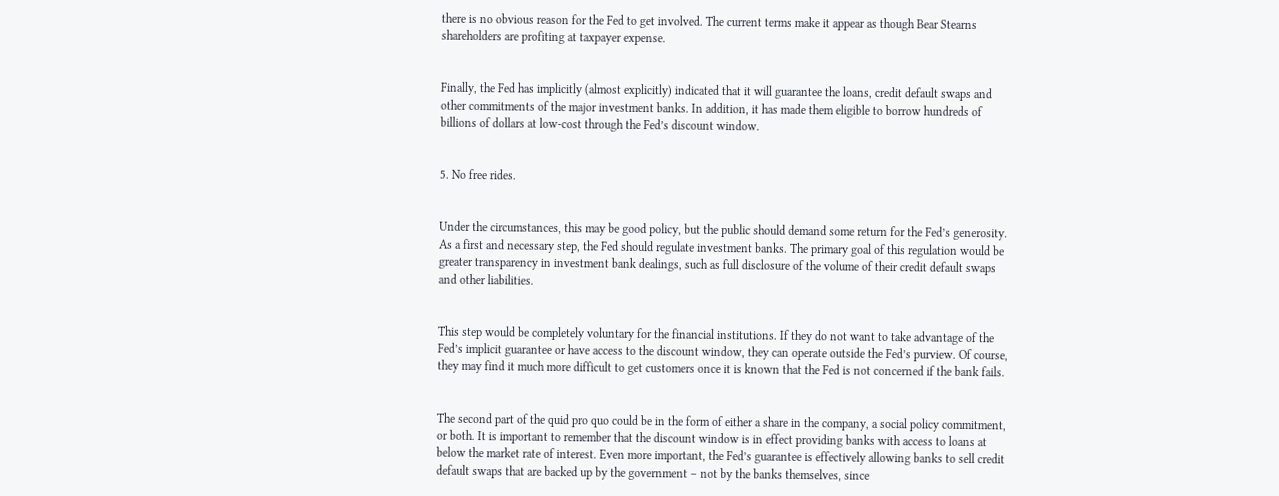there is no obvious reason for the Fed to get involved. The current terms make it appear as though Bear Stearns shareholders are profiting at taxpayer expense.


Finally, the Fed has implicitly (almost explicitly) indicated that it will guarantee the loans, credit default swaps and other commitments of the major investment banks. In addition, it has made them eligible to borrow hundreds of billions of dollars at low-cost through the Fed’s discount window.


5. No free rides.


Under the circumstances, this may be good policy, but the public should demand some return for the Fed’s generosity. As a first and necessary step, the Fed should regulate investment banks. The primary goal of this regulation would be greater transparency in investment bank dealings, such as full disclosure of the volume of their credit default swaps and other liabilities.


This step would be completely voluntary for the financial institutions. If they do not want to take advantage of the Fed’s implicit guarantee or have access to the discount window, they can operate outside the Fed’s purview. Of course, they may find it much more difficult to get customers once it is known that the Fed is not concerned if the bank fails.


The second part of the quid pro quo could be in the form of either a share in the company, a social policy commitment, or both. It is important to remember that the discount window is in effect providing banks with access to loans at below the market rate of interest. Even more important, the Fed’s guarantee is effectively allowing banks to sell credit default swaps that are backed up by the government – not by the banks themselves, since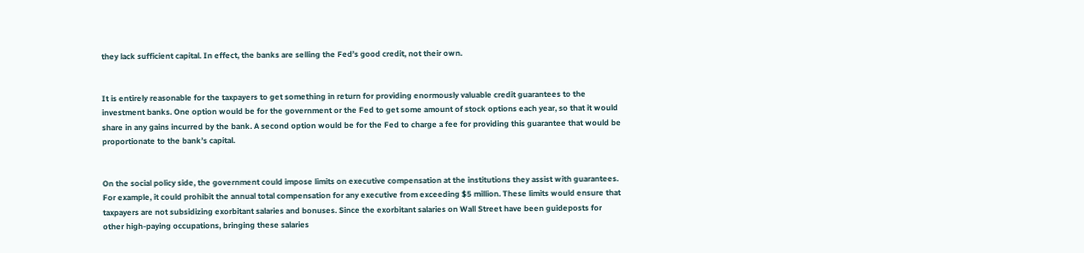they lack sufficient capital. In effect, the banks are selling the Fed’s good credit, not their own.


It is entirely reasonable for the taxpayers to get something in return for providing enormously valuable credit guarantees to the investment banks. One option would be for the government or the Fed to get some amount of stock options each year, so that it would share in any gains incurred by the bank. A second option would be for the Fed to charge a fee for providing this guarantee that would be proportionate to the bank’s capital.


On the social policy side, the government could impose limits on executive compensation at the institutions they assist with guarantees. For example, it could prohibit the annual total compensation for any executive from exceeding $5 million. These limits would ensure that taxpayers are not subsidizing exorbitant salaries and bonuses. Since the exorbitant salaries on Wall Street have been guideposts for other high-paying occupations, bringing these salaries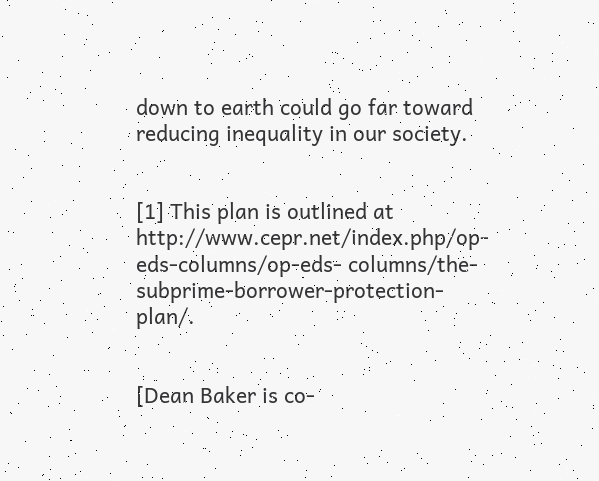down to earth could go far toward reducing inequality in our society.


[1] This plan is outlined at http://www.cepr.net/index.php/op-eds-columns/op-eds- columns/the-subprime-borrower-protection-plan/.


[Dean Baker is co-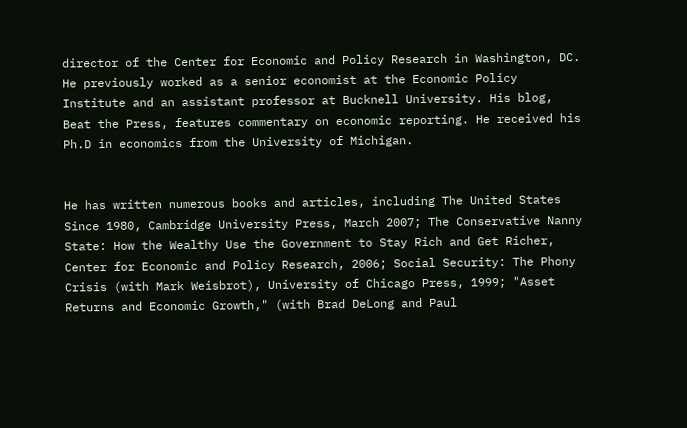director of the Center for Economic and Policy Research in Washington, DC. He previously worked as a senior economist at the Economic Policy Institute and an assistant professor at Bucknell University. His blog, Beat the Press, features commentary on economic reporting. He received his Ph.D in economics from the University of Michigan.


He has written numerous books and articles, including The United States Since 1980, Cambridge University Press, March 2007; The Conservative Nanny State: How the Wealthy Use the Government to Stay Rich and Get Richer, Center for Economic and Policy Research, 2006; Social Security: The Phony Crisis (with Mark Weisbrot), University of Chicago Press, 1999; "Asset Returns and Economic Growth," (with Brad DeLong and Paul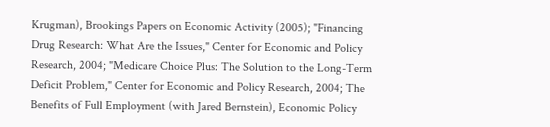Krugman), Brookings Papers on Economic Activity (2005); "Financing Drug Research: What Are the Issues," Center for Economic and Policy Research, 2004; "Medicare Choice Plus: The Solution to the Long-Term Deficit Problem," Center for Economic and Policy Research, 2004; The Benefits of Full Employment (with Jared Bernstein), Economic Policy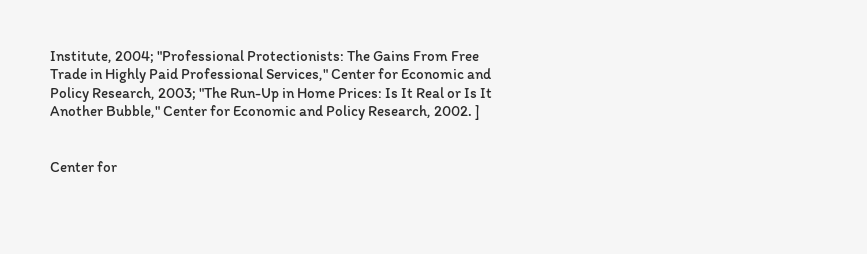Institute, 2004; "Professional Protectionists: The Gains From Free Trade in Highly Paid Professional Services," Center for Economic and Policy Research, 2003; "The Run-Up in Home Prices: Is It Real or Is It Another Bubble," Center for Economic and Policy Research, 2002. ]


Center for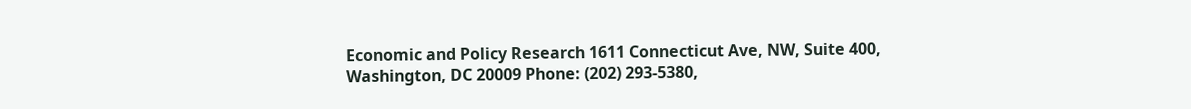Economic and Policy Research 1611 Connecticut Ave, NW, Suite 400,  Washington, DC 20009 Phone: (202) 293-5380,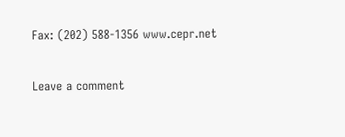Fax: (202) 588-1356 www.cepr.net

Leave a comment